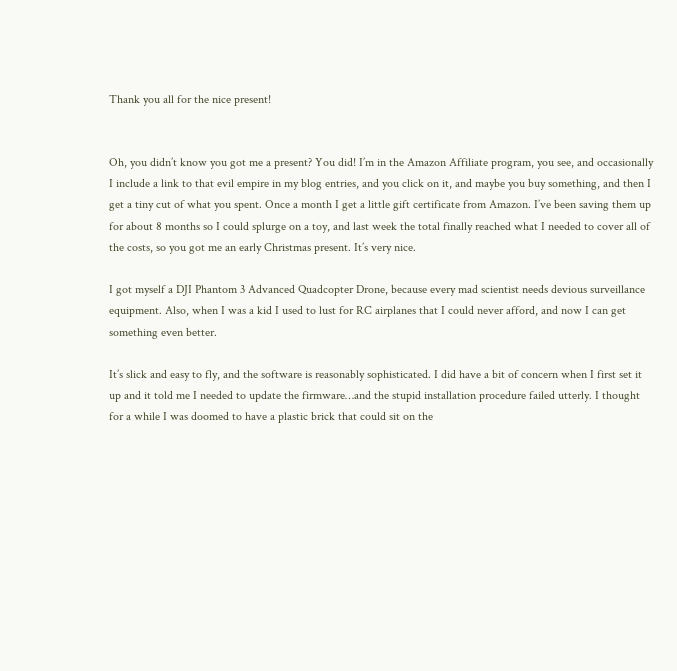Thank you all for the nice present!


Oh, you didn’t know you got me a present? You did! I’m in the Amazon Affiliate program, you see, and occasionally I include a link to that evil empire in my blog entries, and you click on it, and maybe you buy something, and then I get a tiny cut of what you spent. Once a month I get a little gift certificate from Amazon. I’ve been saving them up for about 8 months so I could splurge on a toy, and last week the total finally reached what I needed to cover all of the costs, so you got me an early Christmas present. It’s very nice.

I got myself a DJI Phantom 3 Advanced Quadcopter Drone, because every mad scientist needs devious surveillance equipment. Also, when I was a kid I used to lust for RC airplanes that I could never afford, and now I can get something even better.

It’s slick and easy to fly, and the software is reasonably sophisticated. I did have a bit of concern when I first set it up and it told me I needed to update the firmware…and the stupid installation procedure failed utterly. I thought for a while I was doomed to have a plastic brick that could sit on the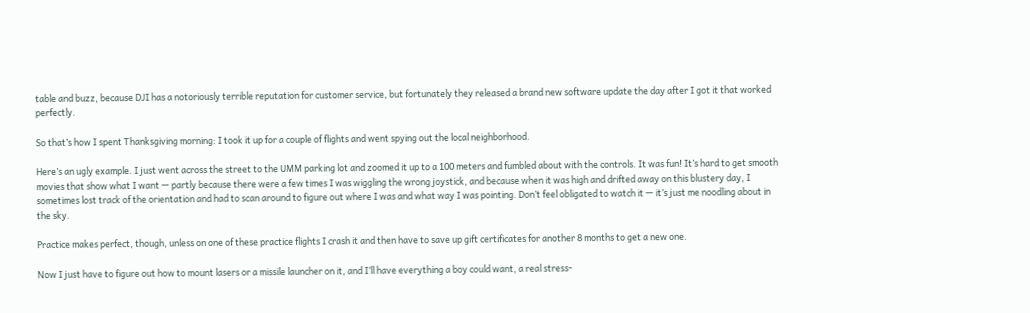table and buzz, because DJI has a notoriously terrible reputation for customer service, but fortunately they released a brand new software update the day after I got it that worked perfectly.

So that’s how I spent Thanksgiving morning: I took it up for a couple of flights and went spying out the local neighborhood.

Here’s an ugly example. I just went across the street to the UMM parking lot and zoomed it up to a 100 meters and fumbled about with the controls. It was fun! It’s hard to get smooth movies that show what I want — partly because there were a few times I was wiggling the wrong joystick, and because when it was high and drifted away on this blustery day, I sometimes lost track of the orientation and had to scan around to figure out where I was and what way I was pointing. Don’t feel obligated to watch it — it’s just me noodling about in the sky.

Practice makes perfect, though, unless on one of these practice flights I crash it and then have to save up gift certificates for another 8 months to get a new one.

Now I just have to figure out how to mount lasers or a missile launcher on it, and I’ll have everything a boy could want, a real stress-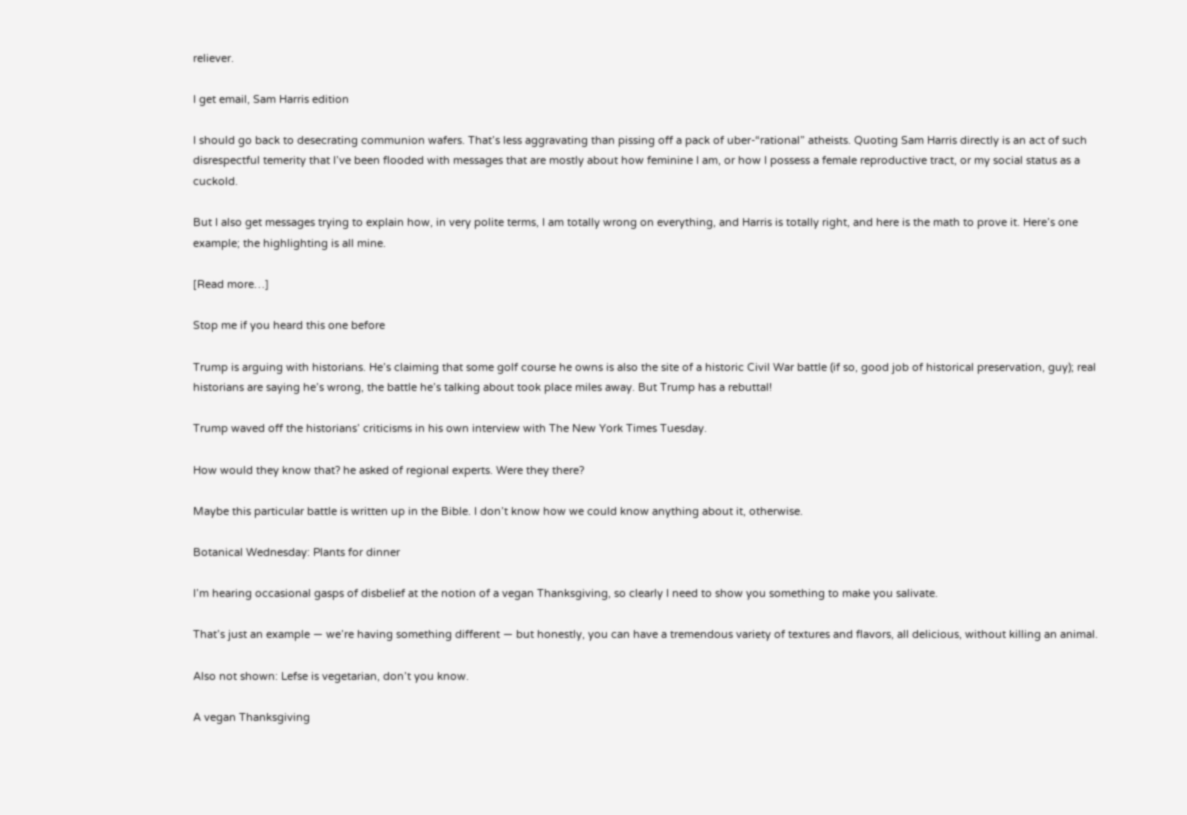reliever.

I get email, Sam Harris edition

I should go back to desecrating communion wafers. That’s less aggravating than pissing off a pack of uber-“rational” atheists. Quoting Sam Harris directly is an act of such disrespectful temerity that I’ve been flooded with messages that are mostly about how feminine I am, or how I possess a female reproductive tract, or my social status as a cuckold.

But I also get messages trying to explain how, in very polite terms, I am totally wrong on everything, and Harris is totally right, and here is the math to prove it. Here’s one example; the highlighting is all mine.

[Read more…]

Stop me if you heard this one before

Trump is arguing with historians. He’s claiming that some golf course he owns is also the site of a historic Civil War battle (if so, good job of historical preservation, guy); real historians are saying he’s wrong, the battle he’s talking about took place miles away. But Trump has a rebuttal!

Trump waved off the historians’ criticisms in his own interview with The New York Times Tuesday.

How would they know that? he asked of regional experts. Were they there?

Maybe this particular battle is written up in the Bible. I don’t know how we could know anything about it, otherwise.

Botanical Wednesday: Plants for dinner

I’m hearing occasional gasps of disbelief at the notion of a vegan Thanksgiving, so clearly I need to show you something to make you salivate.

That’s just an example — we’re having something different — but honestly, you can have a tremendous variety of textures and flavors, all delicious, without killing an animal.

Also not shown: Lefse is vegetarian, don’t you know.

A vegan Thanksgiving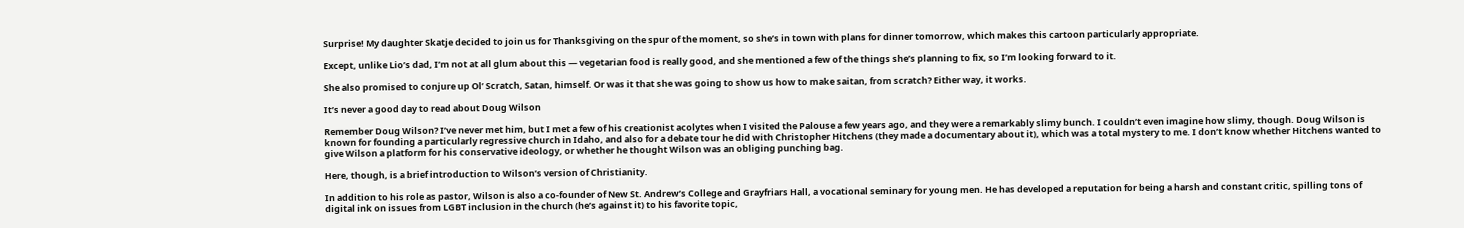Surprise! My daughter Skatje decided to join us for Thanksgiving on the spur of the moment, so she’s in town with plans for dinner tomorrow, which makes this cartoon particularly appropriate.

Except, unlike Lio’s dad, I’m not at all glum about this — vegetarian food is really good, and she mentioned a few of the things she’s planning to fix, so I’m looking forward to it.

She also promised to conjure up Ol’ Scratch, Satan, himself. Or was it that she was going to show us how to make saitan, from scratch? Either way, it works.

It’s never a good day to read about Doug Wilson

Remember Doug Wilson? I’ve never met him, but I met a few of his creationist acolytes when I visited the Palouse a few years ago, and they were a remarkably slimy bunch. I couldn’t even imagine how slimy, though. Doug Wilson is known for founding a particularly regressive church in Idaho, and also for a debate tour he did with Christopher Hitchens (they made a documentary about it), which was a total mystery to me. I don’t know whether Hitchens wanted to give Wilson a platform for his conservative ideology, or whether he thought Wilson was an obliging punching bag.

Here, though, is a brief introduction to Wilson’s version of Christianity.

In addition to his role as pastor, Wilson is also a co-founder of New St. Andrew’s College and Grayfriars Hall, a vocational seminary for young men. He has developed a reputation for being a harsh and constant critic, spilling tons of digital ink on issues from LGBT inclusion in the church (he’s against it) to his favorite topic,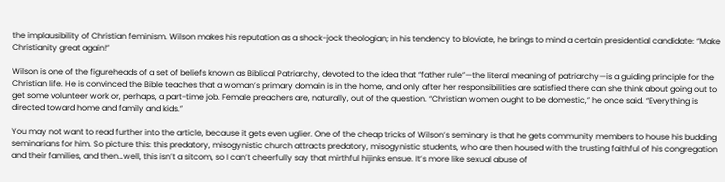the implausibility of Christian feminism. Wilson makes his reputation as a shock-jock theologian; in his tendency to bloviate, he brings to mind a certain presidential candidate: “Make Christianity great again!”

Wilson is one of the figureheads of a set of beliefs known as Biblical Patriarchy, devoted to the idea that “father rule”—the literal meaning of patriarchy—is a guiding principle for the Christian life. He is convinced the Bible teaches that a woman’s primary domain is in the home, and only after her responsibilities are satisfied there can she think about going out to get some volunteer work or, perhaps, a part-time job. Female preachers are, naturally, out of the question. “Christian women ought to be domestic,” he once said. “Everything is directed toward home and family and kids.”

You may not want to read further into the article, because it gets even uglier. One of the cheap tricks of Wilson’s seminary is that he gets community members to house his budding seminarians for him. So picture this: this predatory, misogynistic church attracts predatory, misogynistic students, who are then housed with the trusting faithful of his congregation and their families, and then…well, this isn’t a sitcom, so I can’t cheerfully say that mirthful hijinks ensue. It’s more like sexual abuse of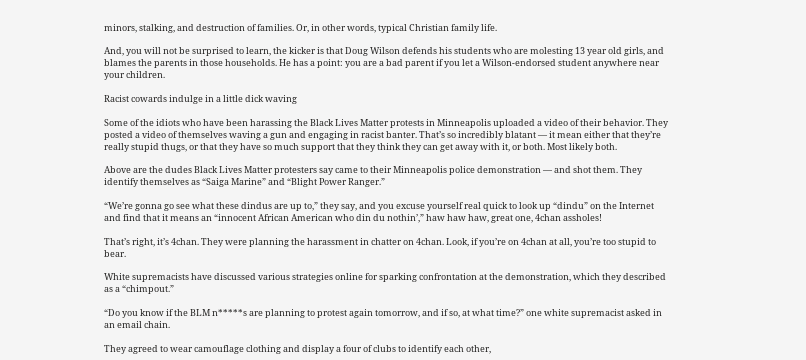minors, stalking, and destruction of families. Or, in other words, typical Christian family life.

And, you will not be surprised to learn, the kicker is that Doug Wilson defends his students who are molesting 13 year old girls, and blames the parents in those households. He has a point: you are a bad parent if you let a Wilson-endorsed student anywhere near your children.

Racist cowards indulge in a little dick waving

Some of the idiots who have been harassing the Black Lives Matter protests in Minneapolis uploaded a video of their behavior. They posted a video of themselves waving a gun and engaging in racist banter. That’s so incredibly blatant — it mean either that they’re really stupid thugs, or that they have so much support that they think they can get away with it, or both. Most likely both.

Above are the dudes Black Lives Matter protesters say came to their Minneapolis police demonstration — and shot them. They identify themselves as “Saiga Marine” and “Blight Power Ranger.”

“We’re gonna go see what these dindus are up to,” they say, and you excuse yourself real quick to look up “dindu” on the Internet and find that it means an “innocent African American who din du nothin’,” haw haw haw, great one, 4chan assholes!

That’s right, it’s 4chan. They were planning the harassment in chatter on 4chan. Look, if you’re on 4chan at all, you’re too stupid to bear.

White supremacists have discussed various strategies online for sparking confrontation at the demonstration, which they described as a “chimpout.”

“Do you know if the BLM n*****s are planning to protest again tomorrow, and if so, at what time?” one white supremacist asked in an email chain.

They agreed to wear camouflage clothing and display a four of clubs to identify each other,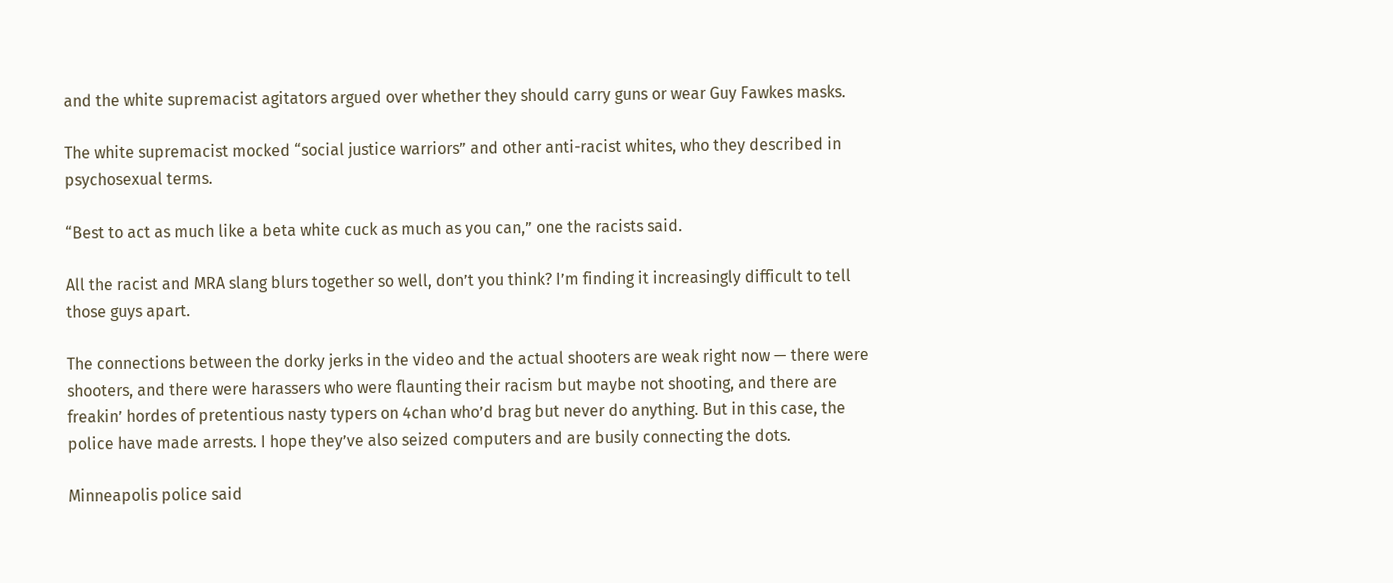and the white supremacist agitators argued over whether they should carry guns or wear Guy Fawkes masks.

The white supremacist mocked “social justice warriors” and other anti-racist whites, who they described in psychosexual terms.

“Best to act as much like a beta white cuck as much as you can,” one the racists said.

All the racist and MRA slang blurs together so well, don’t you think? I’m finding it increasingly difficult to tell those guys apart.

The connections between the dorky jerks in the video and the actual shooters are weak right now — there were shooters, and there were harassers who were flaunting their racism but maybe not shooting, and there are freakin’ hordes of pretentious nasty typers on 4chan who’d brag but never do anything. But in this case, the police have made arrests. I hope they’ve also seized computers and are busily connecting the dots.

Minneapolis police said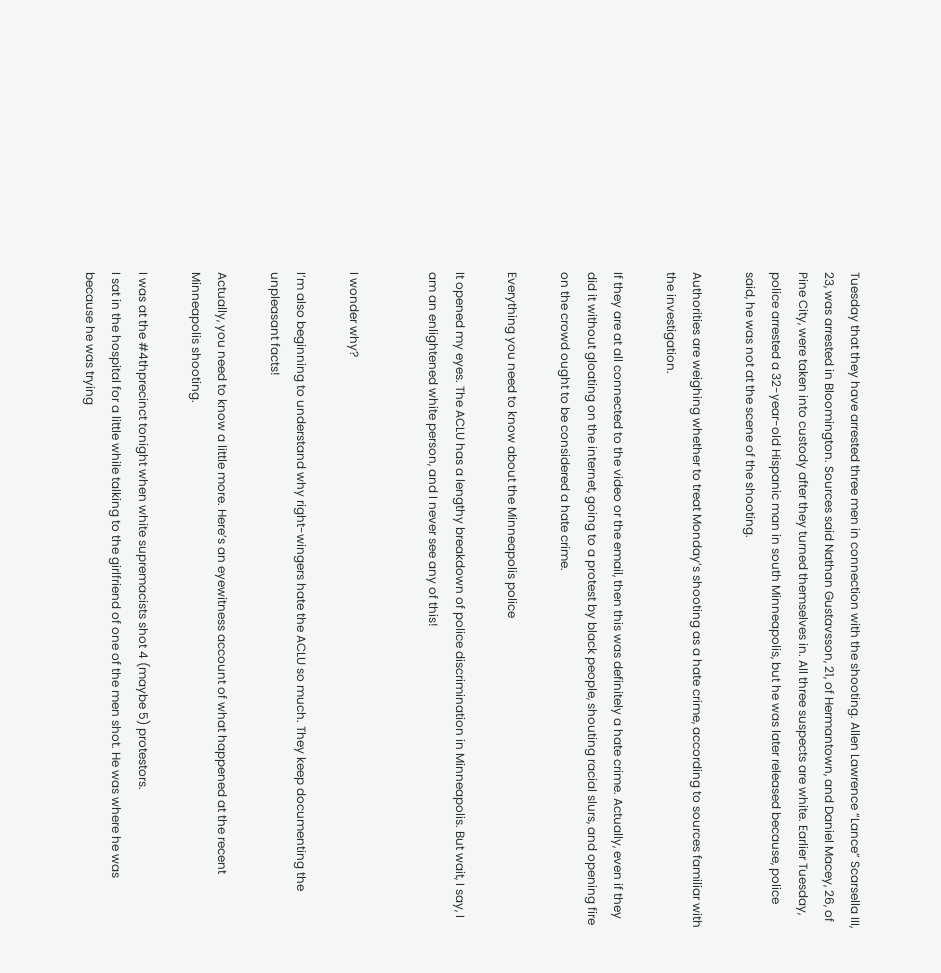Tuesday that they have arrested three men in connection with the shooting. Allen Lawrence “Lance” Scarsella III, 23, was arrested in Bloomington. Sources said Nathan Gustavsson, 21, of Hermantown, and Daniel Macey, 26, of Pine City, were taken into custody after they turned themselves in. All three suspects are white. Earlier Tuesday, police arrested a 32-year-old Hispanic man in south Minneapolis, but he was later released because, police said, he was not at the scene of the shooting.

Authorities are weighing whether to treat Monday’s shooting as a hate crime, according to sources familiar with the investigation.

If they are at all connected to the video or the email, then this was definitely a hate crime. Actually, even if they did it without gloating on the internet, going to a protest by black people, shouting racial slurs, and opening fire on the crowd ought to be considered a hate crime.

Everything you need to know about the Minneapolis police

It opened my eyes. The ACLU has a lengthy breakdown of police discrimination in Minneapolis. But wait, I say, I am an enlightened white person, and I never see any of this!


I wonder why?

I’m also beginning to understand why right-wingers hate the ACLU so much. They keep documenting the unpleasant facts!

Actually, you need to know a little more. Here’s an eyewitness account of what happened at the recent Minneapolis shooting.

I was at the #4thprecinct tonight when white supremacists shot 4 (maybe 5) protestors.
I sat in the hospital for a little while talking to the girlfriend of one of the men shot. He was where he was because he was trying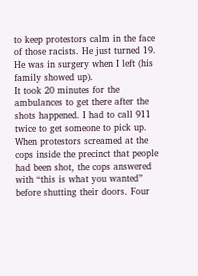to keep protestors calm in the face of those racists. He just turned 19. He was in surgery when I left (his family showed up).
It took 20 minutes for the ambulances to get there after the shots happened. I had to call 911 twice to get someone to pick up. When protestors screamed at the cops inside the precinct that people had been shot, the cops answered with “this is what you wanted” before shutting their doors. Four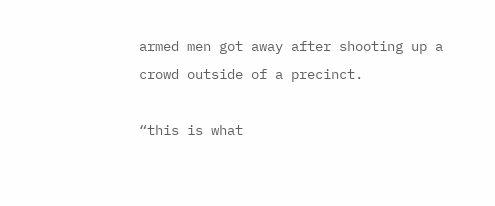armed men got away after shooting up a crowd outside of a precinct.

“this is what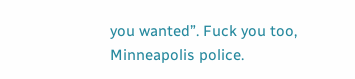you wanted”. Fuck you too, Minneapolis police.